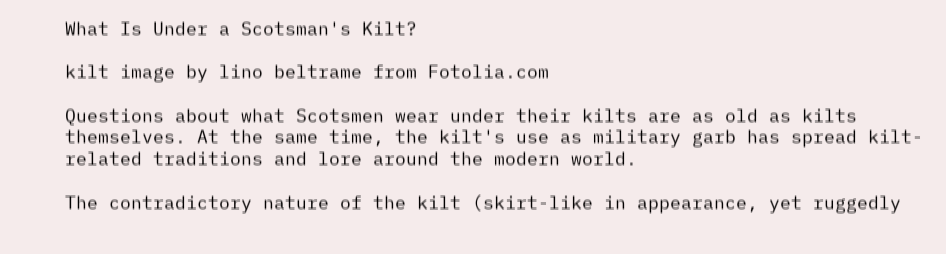What Is Under a Scotsman's Kilt?

kilt image by lino beltrame from Fotolia.com

Questions about what Scotsmen wear under their kilts are as old as kilts themselves. At the same time, the kilt's use as military garb has spread kilt-related traditions and lore around the modern world.

The contradictory nature of the kilt (skirt-like in appearance, yet ruggedly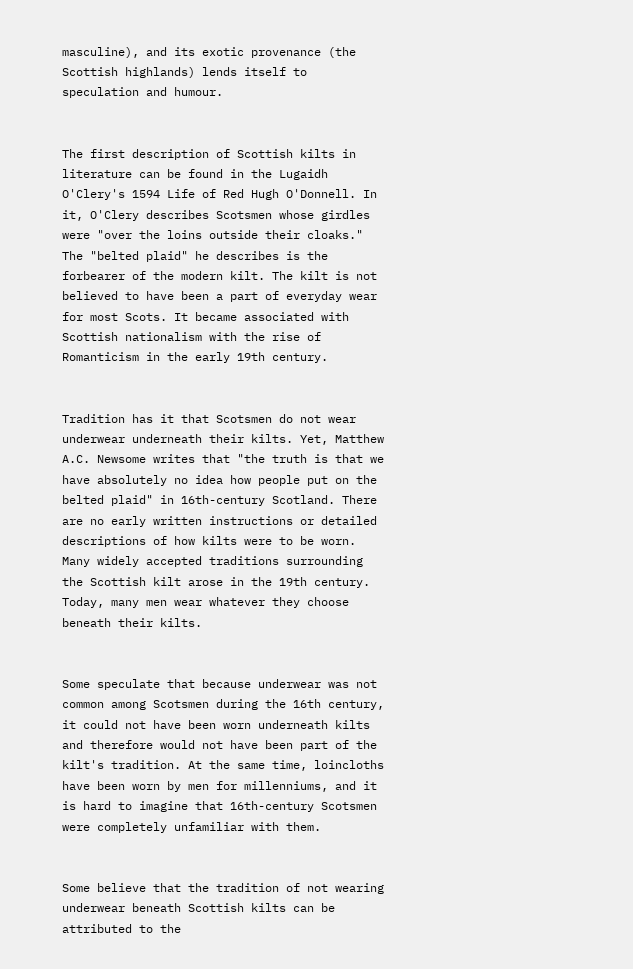masculine), and its exotic provenance (the Scottish highlands) lends itself to speculation and humour.


The first description of Scottish kilts in literature can be found in the Lugaidh O'Clery's 1594 Life of Red Hugh O'Donnell. In it, O'Clery describes Scotsmen whose girdles were "over the loins outside their cloaks." The "belted plaid" he describes is the forbearer of the modern kilt. The kilt is not believed to have been a part of everyday wear for most Scots. It became associated with Scottish nationalism with the rise of Romanticism in the early 19th century.


Tradition has it that Scotsmen do not wear underwear underneath their kilts. Yet, Matthew A.C. Newsome writes that "the truth is that we have absolutely no idea how people put on the belted plaid" in 16th-century Scotland. There are no early written instructions or detailed descriptions of how kilts were to be worn. Many widely accepted traditions surrounding the Scottish kilt arose in the 19th century. Today, many men wear whatever they choose beneath their kilts.


Some speculate that because underwear was not common among Scotsmen during the 16th century, it could not have been worn underneath kilts and therefore would not have been part of the kilt's tradition. At the same time, loincloths have been worn by men for millenniums, and it is hard to imagine that 16th-century Scotsmen were completely unfamiliar with them.


Some believe that the tradition of not wearing underwear beneath Scottish kilts can be attributed to the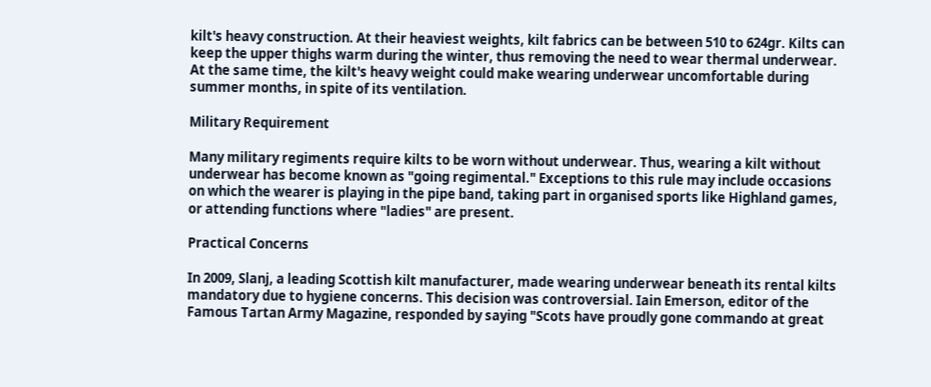kilt's heavy construction. At their heaviest weights, kilt fabrics can be between 510 to 624gr. Kilts can keep the upper thighs warm during the winter, thus removing the need to wear thermal underwear. At the same time, the kilt's heavy weight could make wearing underwear uncomfortable during summer months, in spite of its ventilation.

Military Requirement

Many military regiments require kilts to be worn without underwear. Thus, wearing a kilt without underwear has become known as "going regimental." Exceptions to this rule may include occasions on which the wearer is playing in the pipe band, taking part in organised sports like Highland games, or attending functions where "ladies" are present.

Practical Concerns

In 2009, Slanj, a leading Scottish kilt manufacturer, made wearing underwear beneath its rental kilts mandatory due to hygiene concerns. This decision was controversial. Iain Emerson, editor of the Famous Tartan Army Magazine, responded by saying "Scots have proudly gone commando at great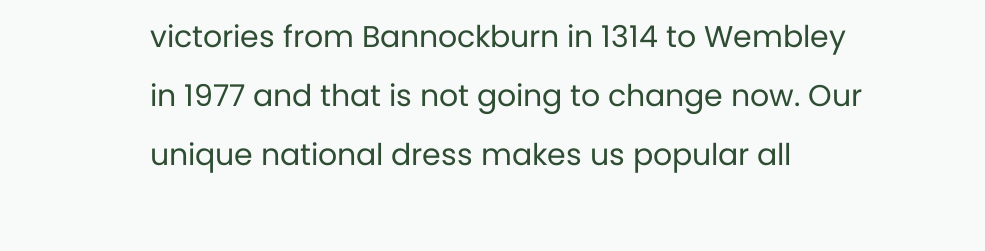victories from Bannockburn in 1314 to Wembley in 1977 and that is not going to change now. Our unique national dress makes us popular all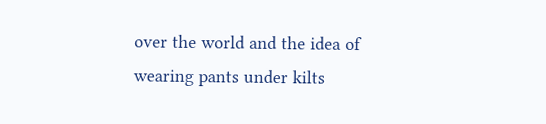over the world and the idea of wearing pants under kilts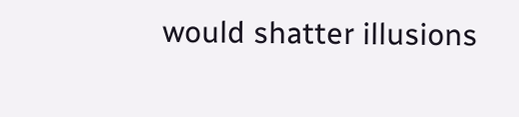would shatter illusions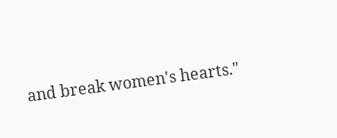and break women's hearts."